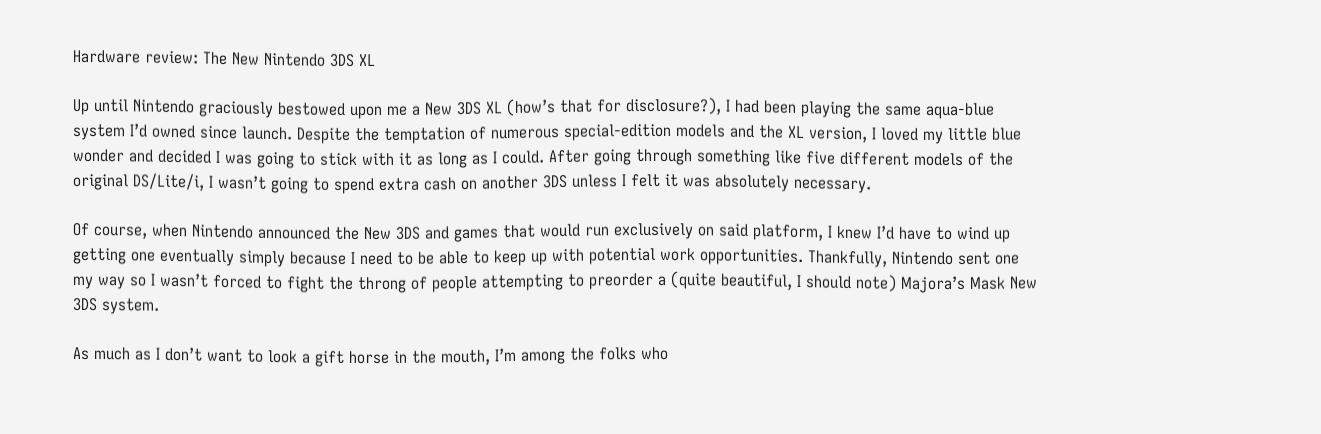Hardware review: The New Nintendo 3DS XL

Up until Nintendo graciously bestowed upon me a New 3DS XL (how’s that for disclosure?), I had been playing the same aqua-blue system I’d owned since launch. Despite the temptation of numerous special-edition models and the XL version, I loved my little blue wonder and decided I was going to stick with it as long as I could. After going through something like five different models of the original DS/Lite/i, I wasn’t going to spend extra cash on another 3DS unless I felt it was absolutely necessary.

Of course, when Nintendo announced the New 3DS and games that would run exclusively on said platform, I knew I’d have to wind up getting one eventually simply because I need to be able to keep up with potential work opportunities. Thankfully, Nintendo sent one my way so I wasn’t forced to fight the throng of people attempting to preorder a (quite beautiful, I should note) Majora’s Mask New 3DS system.

As much as I don’t want to look a gift horse in the mouth, I’m among the folks who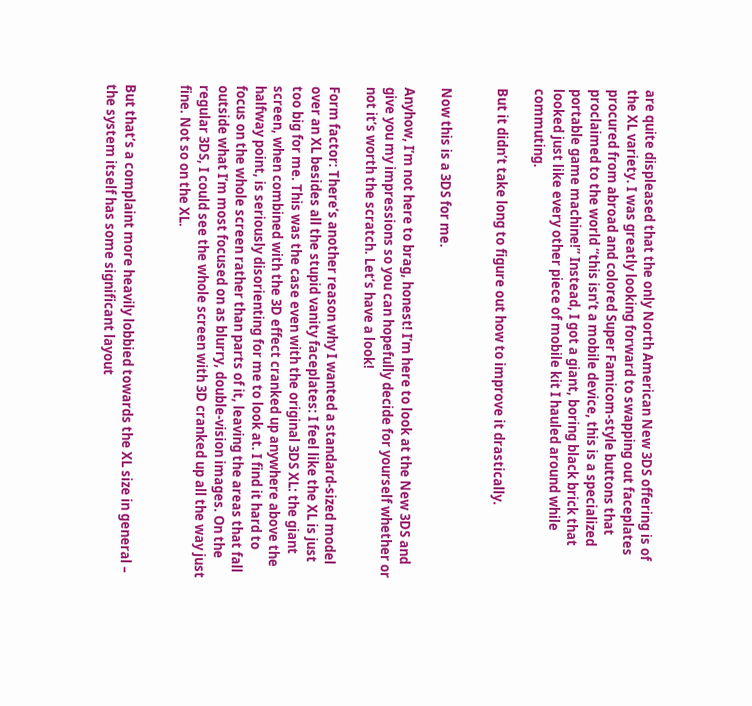are quite displeased that the only North American New 3DS offering is of the XL variety. I was greatly looking forward to swapping out faceplates procured from abroad and colored Super Famicom-style buttons that proclaimed to the world “this isn’t a mobile device, this is a specialized portable game machine!” Instead, I got a giant, boring black brick that looked just like every other piece of mobile kit I hauled around while commuting.

But it didn’t take long to figure out how to improve it drastically.


Now this is a 3DS for me.

Anyhow, I’m not here to brag, honest! I’m here to look at the New 3DS and give you my impressions so you can hopefully decide for yourself whether or not it’s worth the scratch. Let’s have a look!

Form factor: There’s another reason why I wanted a standard-sized model over an XL besides all the stupid vanity faceplates: I feel like the XL is just too big for me. This was the case even with the original 3DS XL: the giant screen, when combined with the 3D effect cranked up anywhere above the halfway point, is seriously disorienting for me to look at. I find it hard to focus on the whole screen rather than parts of it, leaving the areas that fall outside what I’m most focused on as blurry, double-vision images. On the regular 3DS, I could see the whole screen with 3D cranked up all the way just fine. Not so on the XL.


But that’s a complaint more heavily lobbied towards the XL size in general – the system itself has some significant layout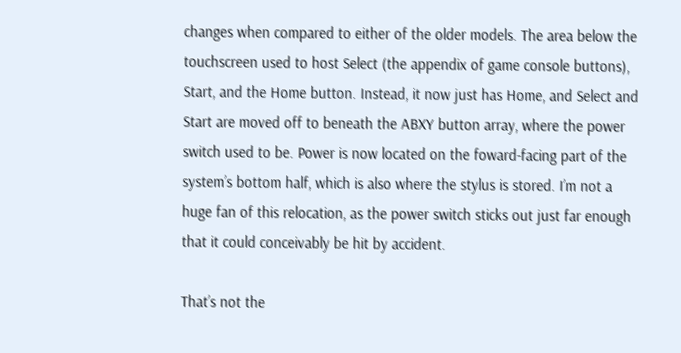changes when compared to either of the older models. The area below the touchscreen used to host Select (the appendix of game console buttons), Start, and the Home button. Instead, it now just has Home, and Select and Start are moved off to beneath the ABXY button array, where the power switch used to be. Power is now located on the foward-facing part of the system’s bottom half, which is also where the stylus is stored. I’m not a huge fan of this relocation, as the power switch sticks out just far enough that it could conceivably be hit by accident.

That’s not the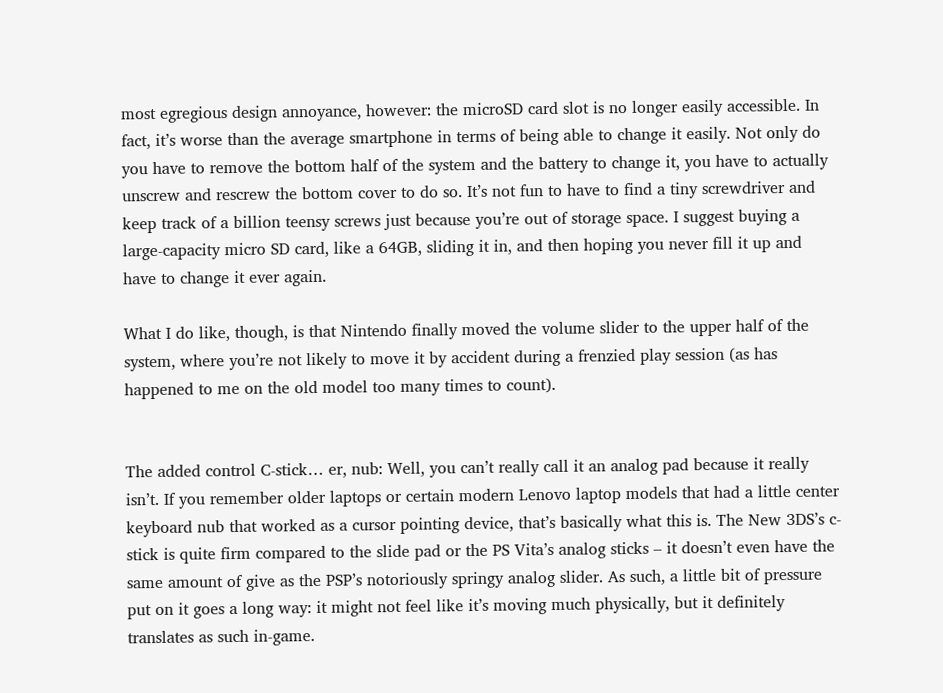most egregious design annoyance, however: the microSD card slot is no longer easily accessible. In fact, it’s worse than the average smartphone in terms of being able to change it easily. Not only do you have to remove the bottom half of the system and the battery to change it, you have to actually unscrew and rescrew the bottom cover to do so. It’s not fun to have to find a tiny screwdriver and keep track of a billion teensy screws just because you’re out of storage space. I suggest buying a large-capacity micro SD card, like a 64GB, sliding it in, and then hoping you never fill it up and have to change it ever again.

What I do like, though, is that Nintendo finally moved the volume slider to the upper half of the system, where you’re not likely to move it by accident during a frenzied play session (as has happened to me on the old model too many times to count).


The added control C-stick… er, nub: Well, you can’t really call it an analog pad because it really isn’t. If you remember older laptops or certain modern Lenovo laptop models that had a little center keyboard nub that worked as a cursor pointing device, that’s basically what this is. The New 3DS’s c-stick is quite firm compared to the slide pad or the PS Vita’s analog sticks – it doesn’t even have the same amount of give as the PSP’s notoriously springy analog slider. As such, a little bit of pressure put on it goes a long way: it might not feel like it’s moving much physically, but it definitely translates as such in-game.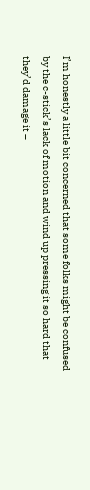I’m honestly a little bit concerned that some folks might be confused by the c-stick’s lack of motion and wind up pressing it so hard that they’d damage it –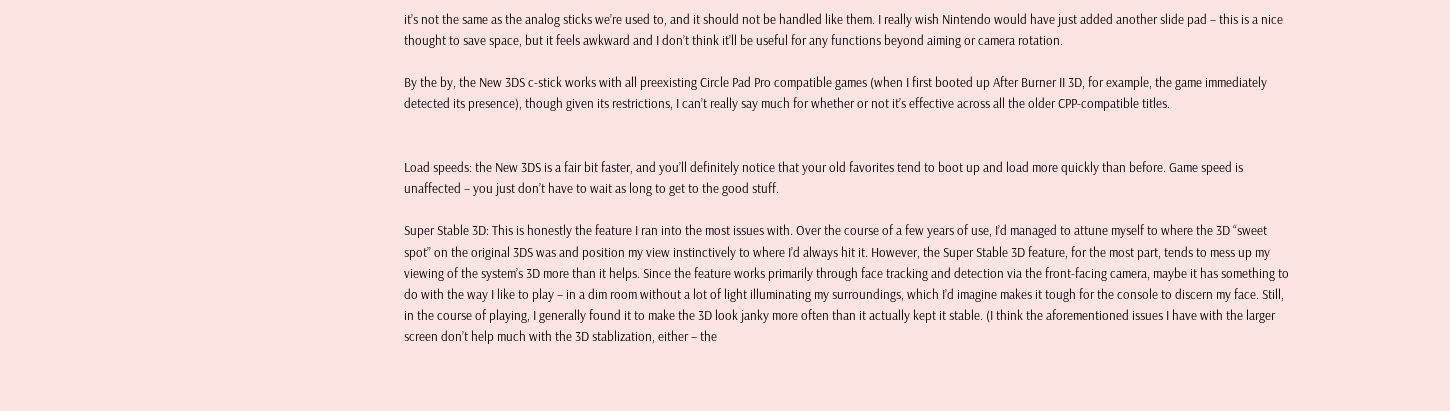it’s not the same as the analog sticks we’re used to, and it should not be handled like them. I really wish Nintendo would have just added another slide pad – this is a nice thought to save space, but it feels awkward and I don’t think it’ll be useful for any functions beyond aiming or camera rotation.

By the by, the New 3DS c-stick works with all preexisting Circle Pad Pro compatible games (when I first booted up After Burner II 3D, for example, the game immediately detected its presence), though given its restrictions, I can’t really say much for whether or not it’s effective across all the older CPP-compatible titles.


Load speeds: the New 3DS is a fair bit faster, and you’ll definitely notice that your old favorites tend to boot up and load more quickly than before. Game speed is unaffected – you just don’t have to wait as long to get to the good stuff.

Super Stable 3D: This is honestly the feature I ran into the most issues with. Over the course of a few years of use, I’d managed to attune myself to where the 3D “sweet spot” on the original 3DS was and position my view instinctively to where I’d always hit it. However, the Super Stable 3D feature, for the most part, tends to mess up my viewing of the system’s 3D more than it helps. Since the feature works primarily through face tracking and detection via the front-facing camera, maybe it has something to do with the way I like to play – in a dim room without a lot of light illuminating my surroundings, which I’d imagine makes it tough for the console to discern my face. Still, in the course of playing, I generally found it to make the 3D look janky more often than it actually kept it stable. (I think the aforementioned issues I have with the larger screen don’t help much with the 3D stablization, either – the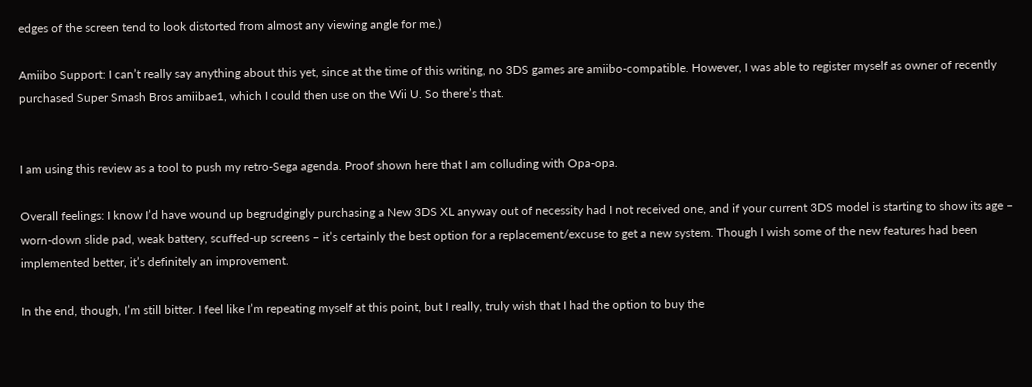edges of the screen tend to look distorted from almost any viewing angle for me.)

Amiibo Support: I can’t really say anything about this yet, since at the time of this writing, no 3DS games are amiibo-compatible. However, I was able to register myself as owner of recently purchased Super Smash Bros amiibae1, which I could then use on the Wii U. So there’s that.


I am using this review as a tool to push my retro-Sega agenda. Proof shown here that I am colluding with Opa-opa.

Overall feelings: I know I’d have wound up begrudgingly purchasing a New 3DS XL anyway out of necessity had I not received one, and if your current 3DS model is starting to show its age – worn-down slide pad, weak battery, scuffed-up screens – it’s certainly the best option for a replacement/excuse to get a new system. Though I wish some of the new features had been implemented better, it’s definitely an improvement.

In the end, though, I’m still bitter. I feel like I’m repeating myself at this point, but I really, truly wish that I had the option to buy the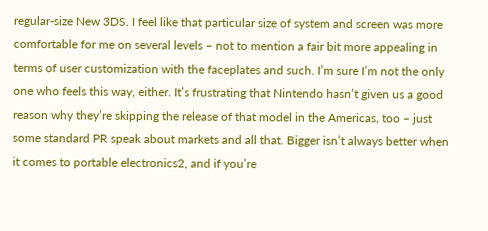regular-size New 3DS. I feel like that particular size of system and screen was more comfortable for me on several levels – not to mention a fair bit more appealing in terms of user customization with the faceplates and such. I’m sure I’m not the only one who feels this way, either. It’s frustrating that Nintendo hasn’t given us a good reason why they’re skipping the release of that model in the Americas, too – just some standard PR speak about markets and all that. Bigger isn’t always better when it comes to portable electronics2, and if you’re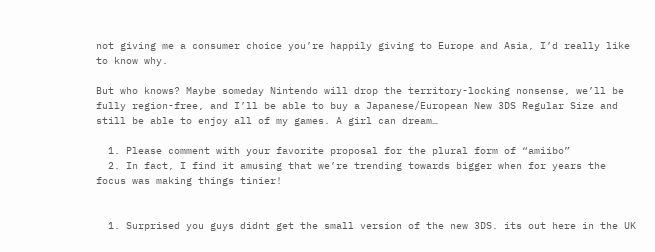not giving me a consumer choice you’re happily giving to Europe and Asia, I’d really like to know why.

But who knows? Maybe someday Nintendo will drop the territory-locking nonsense, we’ll be fully region-free, and I’ll be able to buy a Japanese/European New 3DS Regular Size and still be able to enjoy all of my games. A girl can dream…

  1. Please comment with your favorite proposal for the plural form of “amiibo”
  2. In fact, I find it amusing that we’re trending towards bigger when for years the focus was making things tinier!


  1. Surprised you guys didnt get the small version of the new 3DS. its out here in the UK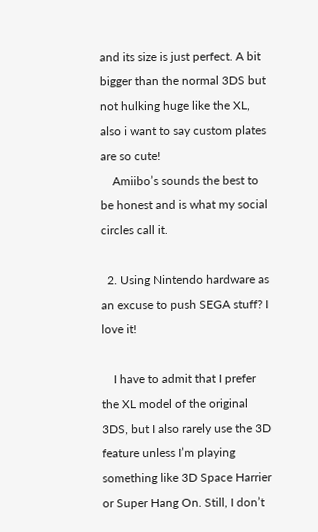and its size is just perfect. A bit bigger than the normal 3DS but not hulking huge like the XL, also i want to say custom plates are so cute!
    Amiibo’s sounds the best to be honest and is what my social circles call it.

  2. Using Nintendo hardware as an excuse to push SEGA stuff? I love it!

    I have to admit that I prefer the XL model of the original 3DS, but I also rarely use the 3D feature unless I’m playing something like 3D Space Harrier or Super Hang On. Still, I don’t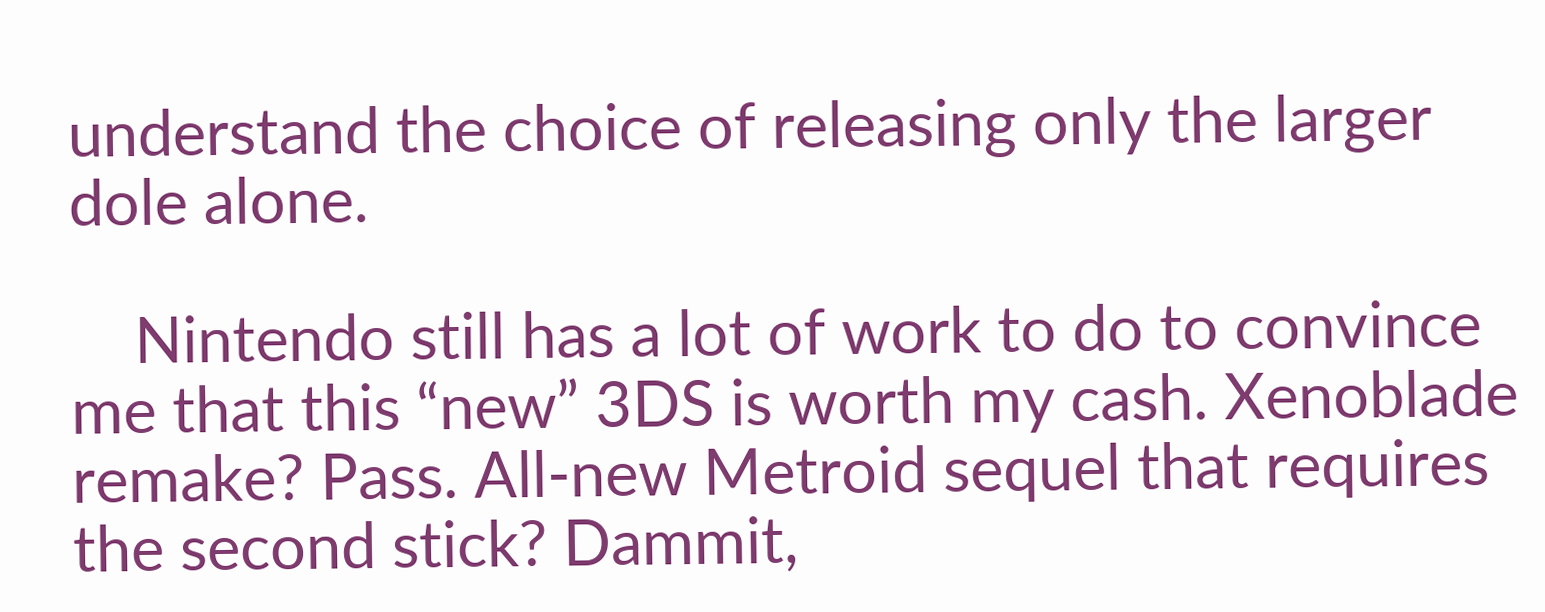understand the choice of releasing only the larger dole alone.

    Nintendo still has a lot of work to do to convince me that this “new” 3DS is worth my cash. Xenoblade remake? Pass. All-new Metroid sequel that requires the second stick? Dammit,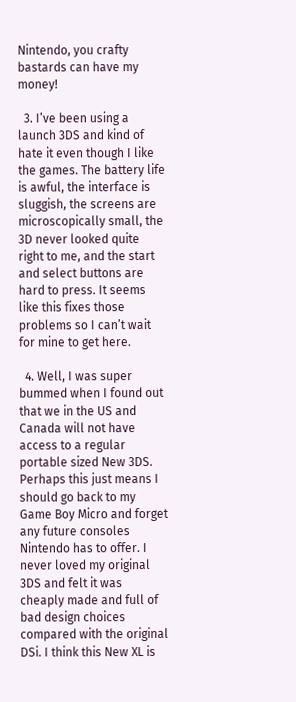Nintendo, you crafty bastards can have my money!

  3. I’ve been using a launch 3DS and kind of hate it even though I like the games. The battery life is awful, the interface is sluggish, the screens are microscopically small, the 3D never looked quite right to me, and the start and select buttons are hard to press. It seems like this fixes those problems so I can’t wait for mine to get here.

  4. Well, I was super bummed when I found out that we in the US and Canada will not have access to a regular portable sized New 3DS. Perhaps this just means I should go back to my Game Boy Micro and forget any future consoles Nintendo has to offer. I never loved my original 3DS and felt it was cheaply made and full of bad design choices compared with the original DSi. I think this New XL is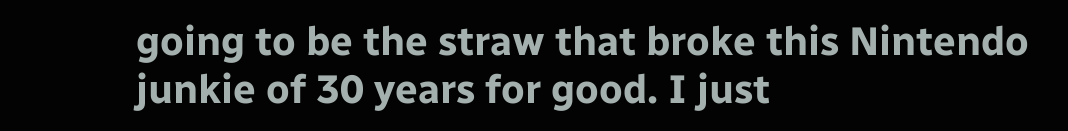going to be the straw that broke this Nintendo junkie of 30 years for good. I just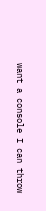want a console I can throw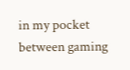in my pocket between gaming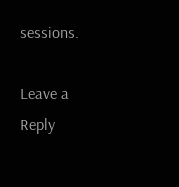sessions.

Leave a Reply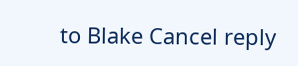to Blake Cancel reply